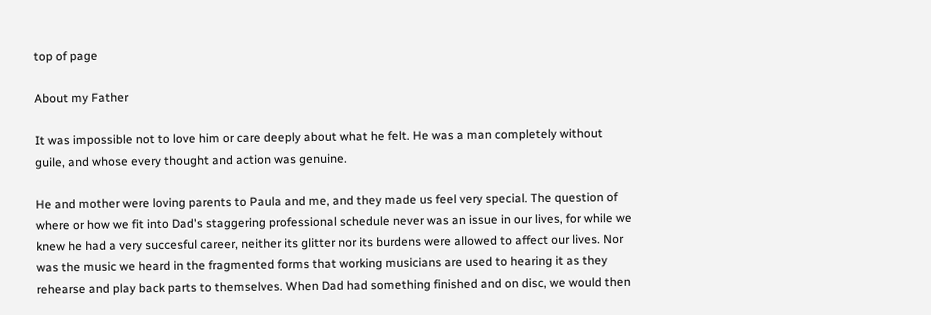top of page

About my Father

It was impossible not to love him or care deeply about what he felt. He was a man completely without guile, and whose every thought and action was genuine.

He and mother were loving parents to Paula and me, and they made us feel very special. The question of where or how we fit into Dad's staggering professional schedule never was an issue in our lives, for while we knew he had a very succesful career, neither its glitter nor its burdens were allowed to affect our lives. Nor was the music we heard in the fragmented forms that working musicians are used to hearing it as they rehearse and play back parts to themselves. When Dad had something finished and on disc, we would then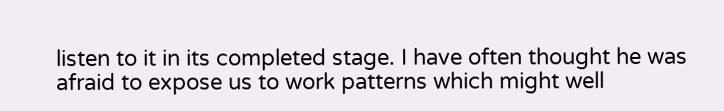listen to it in its completed stage. I have often thought he was afraid to expose us to work patterns which might well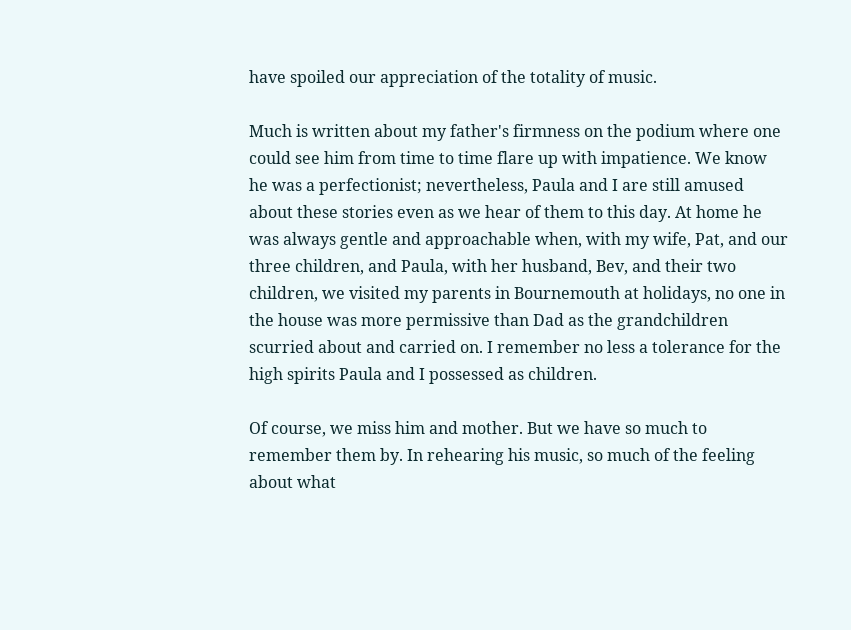have spoiled our appreciation of the totality of music.

Much is written about my father's firmness on the podium where one could see him from time to time flare up with impatience. We know he was a perfectionist; nevertheless, Paula and I are still amused about these stories even as we hear of them to this day. At home he was always gentle and approachable when, with my wife, Pat, and our three children, and Paula, with her husband, Bev, and their two children, we visited my parents in Bournemouth at holidays, no one in the house was more permissive than Dad as the grandchildren scurried about and carried on. I remember no less a tolerance for the high spirits Paula and I possessed as children.

Of course, we miss him and mother. But we have so much to remember them by. In rehearing his music, so much of the feeling about what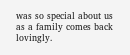was so special about us as a family comes back lovingly.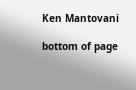Ken Mantovani

bottom of page